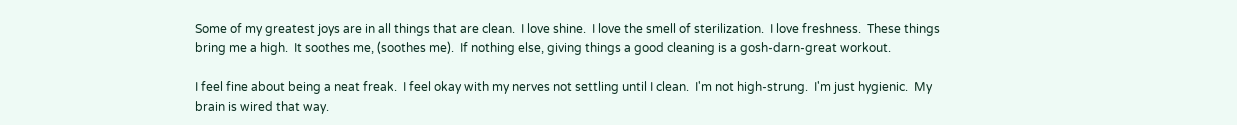Some of my greatest joys are in all things that are clean.  I love shine.  I love the smell of sterilization.  I love freshness.  These things bring me a high.  It soothes me, (soothes me).  If nothing else, giving things a good cleaning is a gosh-darn-great workout.

I feel fine about being a neat freak.  I feel okay with my nerves not settling until I clean.  I'm not high-strung.  I'm just hygienic.  My brain is wired that way.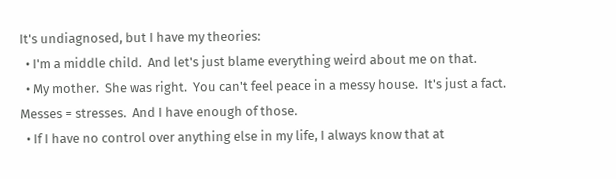It's undiagnosed, but I have my theories:
  • I'm a middle child.  And let's just blame everything weird about me on that.
  • My mother.  She was right.  You can't feel peace in a messy house.  It's just a fact.  Messes = stresses.  And I have enough of those.
  • If I have no control over anything else in my life, I always know that at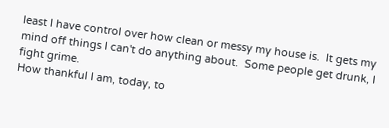least I have control over how clean or messy my house is.  It gets my mind off things I can't do anything about.  Some people get drunk, I fight grime.
How thankful I am, today, to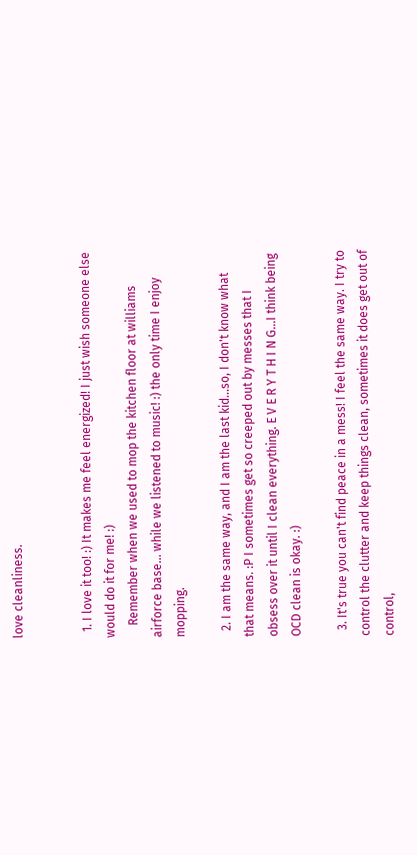love cleanliness.


  1. I love it too! :) It makes me feel energized! I just wish someone else would do it for me! :)
    Remember when we used to mop the kitchen floor at williams airforce base... while we listened to music! :) the only time I enjoy mopping.

  2. I am the same way, and I am the last kid...so, I don't know what that means. :P I sometimes get so creeped out by messes that I obsess over it until I clean everything. E V E R Y T H I N G...I think being OCD clean is okay. :)

  3. It's true you can't find peace in a mess! I feel the same way. I try to control the clutter and keep things clean, sometimes it does get out of control,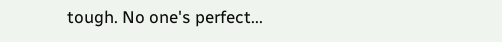tough. No one's perfect...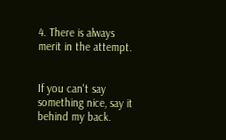4. There is always merit in the attempt.


If you can't say something nice, say it behind my back.